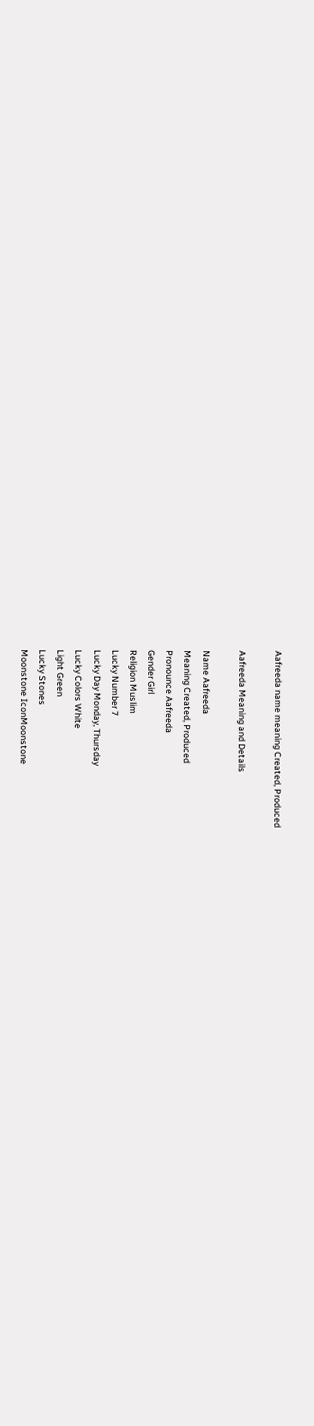Aafreeda name meaning Created, Produced

Aafreeda Meaning and Details

Name Aafreeda
Meaning Created, Produced
Pronounce Aafreeda
Gender Girl
Religion Muslim
Lucky Number 7
Lucky Day Monday, Thursday
Lucky Colors White
Light Green
Lucky Stones
Moonstone IconMoonstone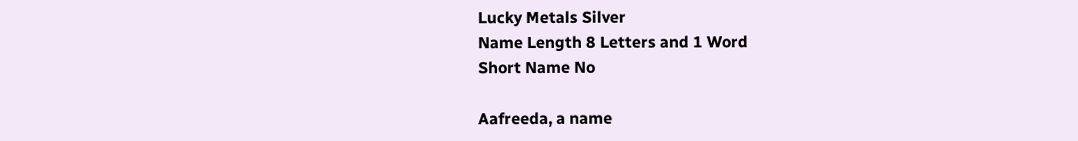Lucky Metals Silver
Name Length 8 Letters and 1 Word
Short Name No

Aafreeda, a name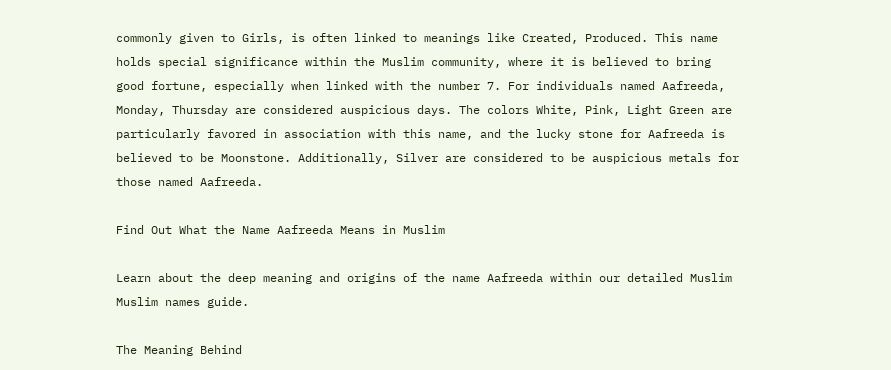commonly given to Girls, is often linked to meanings like Created, Produced. This name holds special significance within the Muslim community, where it is believed to bring good fortune, especially when linked with the number 7. For individuals named Aafreeda, Monday, Thursday are considered auspicious days. The colors White, Pink, Light Green are particularly favored in association with this name, and the lucky stone for Aafreeda is believed to be Moonstone. Additionally, Silver are considered to be auspicious metals for those named Aafreeda.

Find Out What the Name Aafreeda Means in Muslim

Learn about the deep meaning and origins of the name Aafreeda within our detailed Muslim Muslim names guide.

The Meaning Behind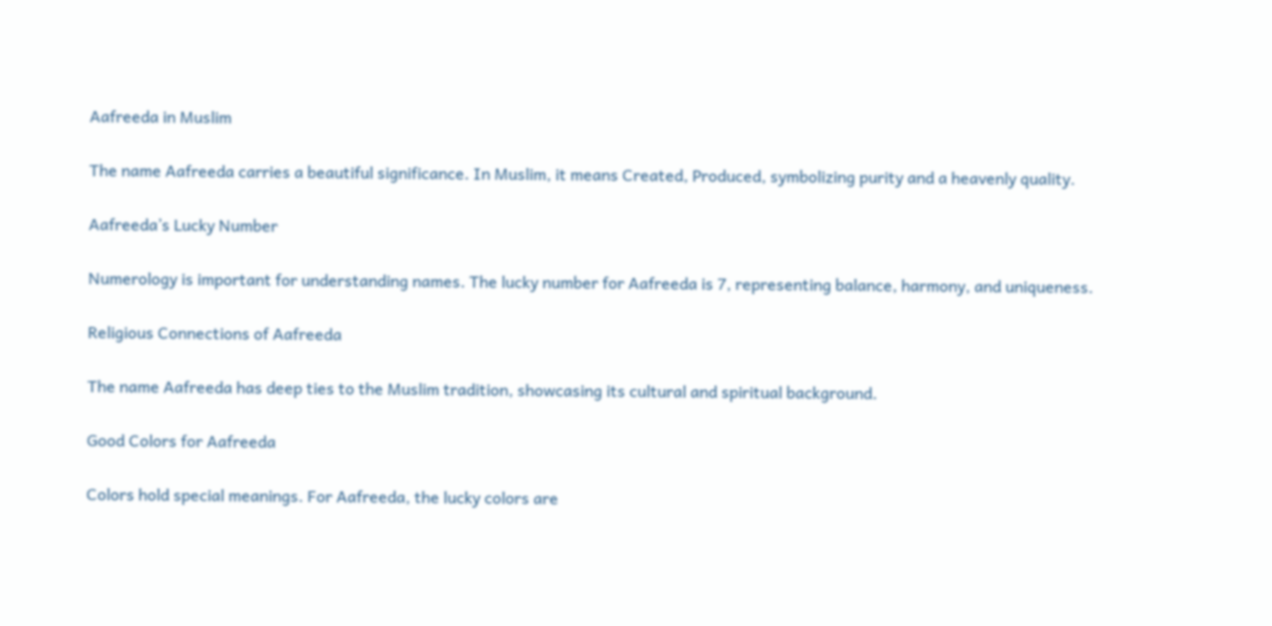Aafreeda in Muslim

The name Aafreeda carries a beautiful significance. In Muslim, it means Created, Produced, symbolizing purity and a heavenly quality.

Aafreeda’s Lucky Number

Numerology is important for understanding names. The lucky number for Aafreeda is 7, representing balance, harmony, and uniqueness.

Religious Connections of Aafreeda

The name Aafreeda has deep ties to the Muslim tradition, showcasing its cultural and spiritual background.

Good Colors for Aafreeda

Colors hold special meanings. For Aafreeda, the lucky colors are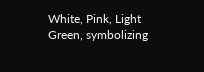White, Pink, Light Green, symbolizing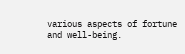various aspects of fortune and well-being.